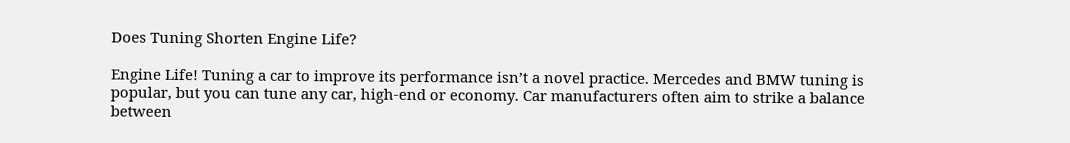Does Tuning Shorten Engine Life?

Engine Life! Tuning a car to improve its performance isn’t a novel practice. Mercedes and BMW tuning is popular, but you can tune any car, high-end or economy. Car manufacturers often aim to strike a balance between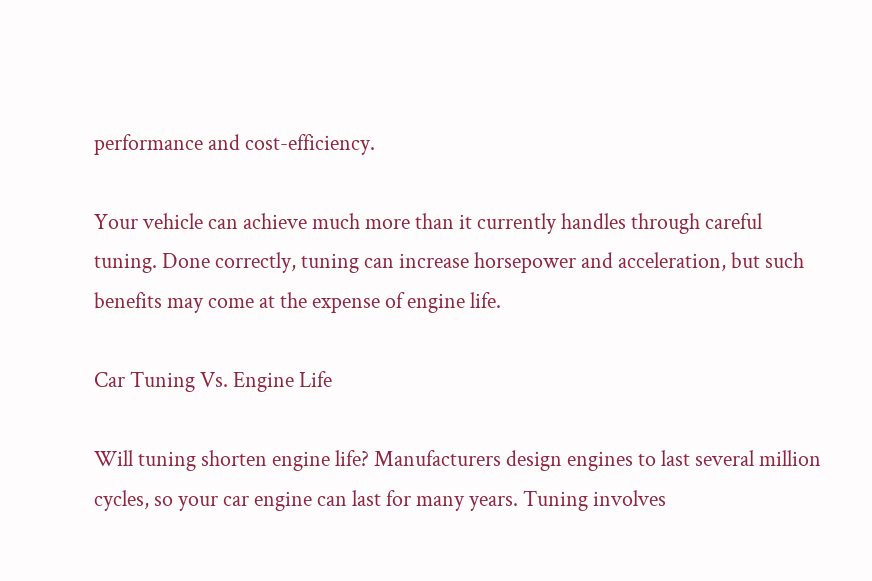performance and cost-efficiency.

Your vehicle can achieve much more than it currently handles through careful tuning. Done correctly, tuning can increase horsepower and acceleration, but such benefits may come at the expense of engine life.

Car Tuning Vs. Engine Life

Will tuning shorten engine life? Manufacturers design engines to last several million cycles, so your car engine can last for many years. Tuning involves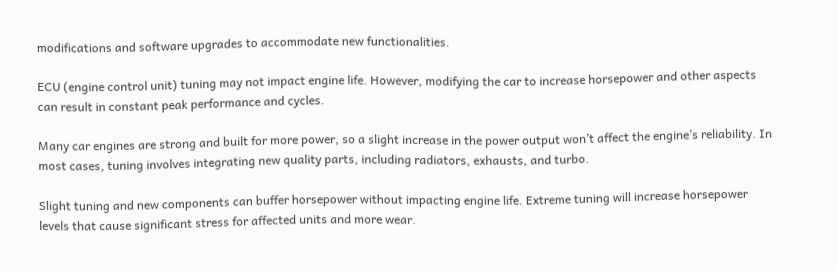modifications and software upgrades to accommodate new functionalities.

ECU (engine control unit) tuning may not impact engine life. However, modifying the car to increase horsepower and other aspects can result in constant peak performance and cycles.

Many car engines are strong and built for more power, so a slight increase in the power output won’t affect the engine’s reliability. In most cases, tuning involves integrating new quality parts, including radiators, exhausts, and turbo.

Slight tuning and new components can buffer horsepower without impacting engine life. Extreme tuning will increase horsepower levels that cause significant stress for affected units and more wear.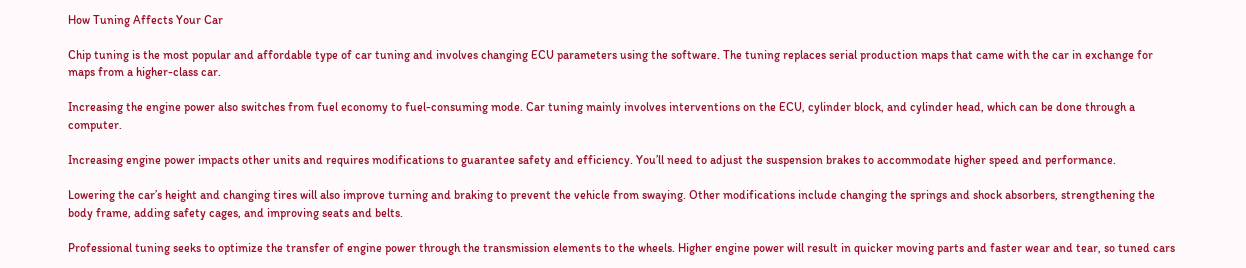How Tuning Affects Your Car

Chip tuning is the most popular and affordable type of car tuning and involves changing ECU parameters using the software. The tuning replaces serial production maps that came with the car in exchange for maps from a higher-class car.

Increasing the engine power also switches from fuel economy to fuel-consuming mode. Car tuning mainly involves interventions on the ECU, cylinder block, and cylinder head, which can be done through a computer.

Increasing engine power impacts other units and requires modifications to guarantee safety and efficiency. You’ll need to adjust the suspension brakes to accommodate higher speed and performance.

Lowering the car’s height and changing tires will also improve turning and braking to prevent the vehicle from swaying. Other modifications include changing the springs and shock absorbers, strengthening the body frame, adding safety cages, and improving seats and belts.

Professional tuning seeks to optimize the transfer of engine power through the transmission elements to the wheels. Higher engine power will result in quicker moving parts and faster wear and tear, so tuned cars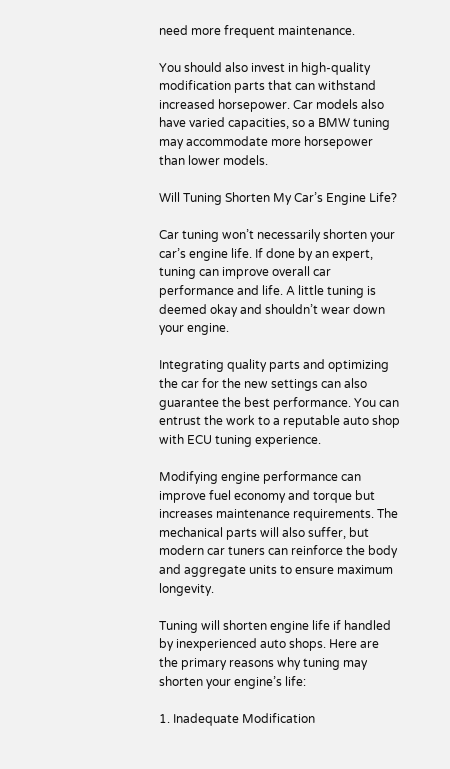need more frequent maintenance.

You should also invest in high-quality modification parts that can withstand increased horsepower. Car models also have varied capacities, so a BMW tuning may accommodate more horsepower than lower models.

Will Tuning Shorten My Car’s Engine Life?

Car tuning won’t necessarily shorten your car’s engine life. If done by an expert, tuning can improve overall car performance and life. A little tuning is deemed okay and shouldn’t wear down your engine.

Integrating quality parts and optimizing the car for the new settings can also guarantee the best performance. You can entrust the work to a reputable auto shop with ECU tuning experience.

Modifying engine performance can improve fuel economy and torque but increases maintenance requirements. The mechanical parts will also suffer, but modern car tuners can reinforce the body and aggregate units to ensure maximum longevity.

Tuning will shorten engine life if handled by inexperienced auto shops. Here are the primary reasons why tuning may shorten your engine’s life:

1. Inadequate Modification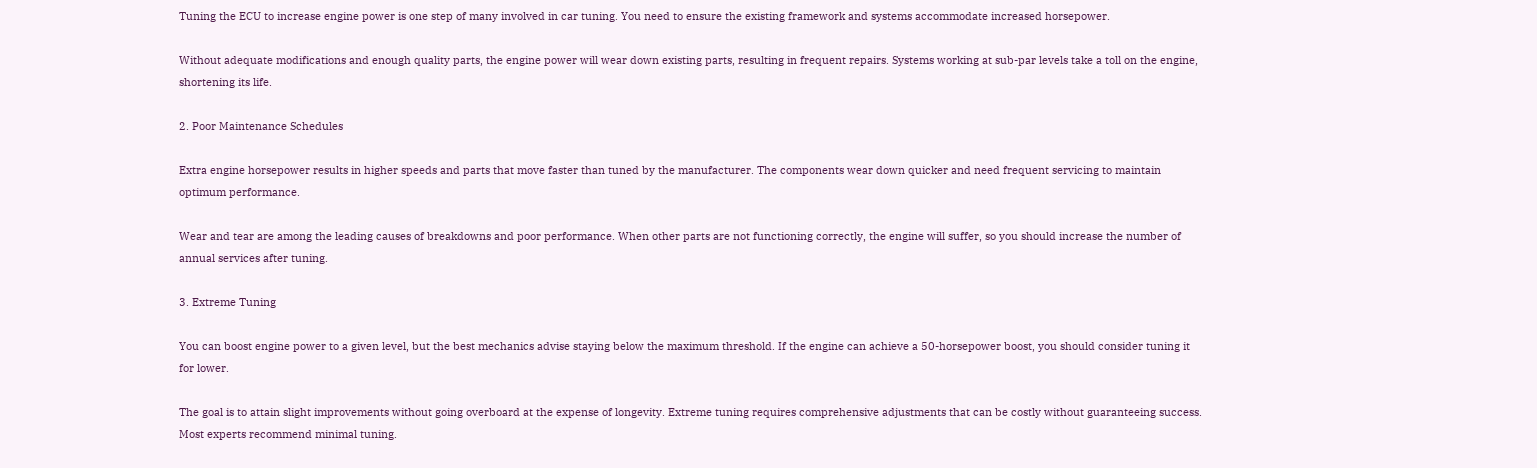Tuning the ECU to increase engine power is one step of many involved in car tuning. You need to ensure the existing framework and systems accommodate increased horsepower.

Without adequate modifications and enough quality parts, the engine power will wear down existing parts, resulting in frequent repairs. Systems working at sub-par levels take a toll on the engine, shortening its life.

2. Poor Maintenance Schedules

Extra engine horsepower results in higher speeds and parts that move faster than tuned by the manufacturer. The components wear down quicker and need frequent servicing to maintain optimum performance.

Wear and tear are among the leading causes of breakdowns and poor performance. When other parts are not functioning correctly, the engine will suffer, so you should increase the number of annual services after tuning.

3. Extreme Tuning

You can boost engine power to a given level, but the best mechanics advise staying below the maximum threshold. If the engine can achieve a 50-horsepower boost, you should consider tuning it for lower.

The goal is to attain slight improvements without going overboard at the expense of longevity. Extreme tuning requires comprehensive adjustments that can be costly without guaranteeing success. Most experts recommend minimal tuning.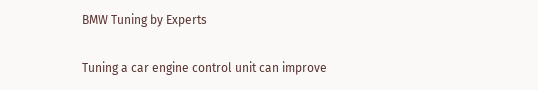BMW Tuning by Experts

Tuning a car engine control unit can improve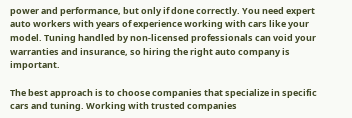power and performance, but only if done correctly. You need expert auto workers with years of experience working with cars like your model. Tuning handled by non-licensed professionals can void your warranties and insurance, so hiring the right auto company is important.

The best approach is to choose companies that specialize in specific cars and tuning. Working with trusted companies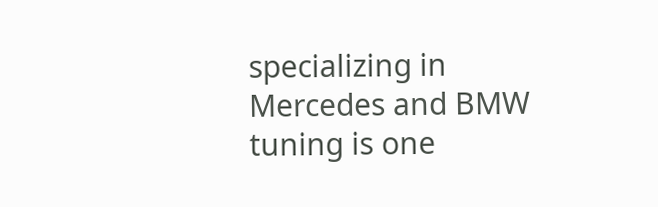specializing in Mercedes and BMW tuning is one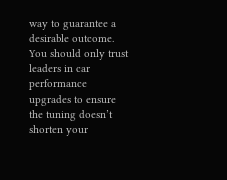way to guarantee a desirable outcome. You should only trust leaders in car performance upgrades to ensure the tuning doesn’t shorten your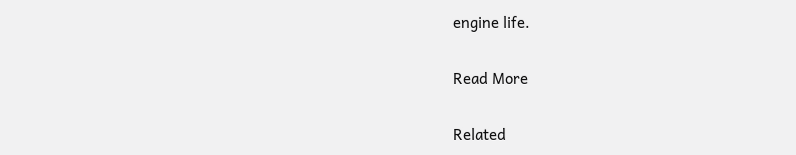engine life.

Read More

Related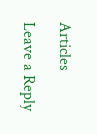Articles

Leave a Reply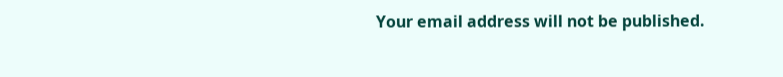Your email address will not be published.